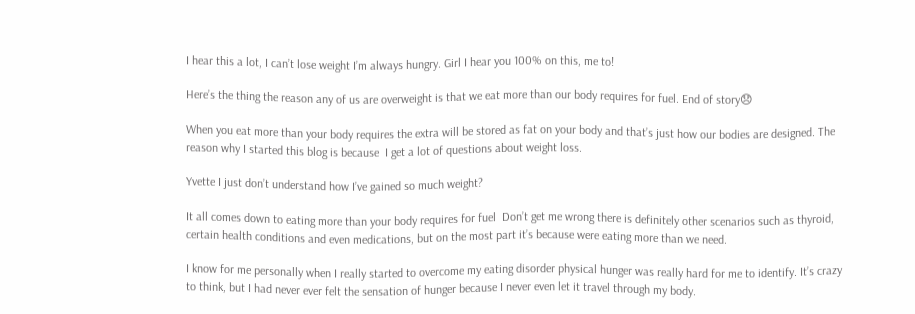I hear this a lot, I can’t lose weight I’m always hungry. Girl I hear you 100% on this, me to!

Here’s the thing the reason any of us are overweight is that we eat more than our body requires for fuel. End of story😞

When you eat more than your body requires the extra will be stored as fat on your body and that’s just how our bodies are designed. The reason why I started this blog is because  I get a lot of questions about weight loss.

Yvette I just don’t understand how I’ve gained so much weight?

It all comes down to eating more than your body requires for fuel  Don’t get me wrong there is definitely other scenarios such as thyroid, certain health conditions and even medications, but on the most part it’s because were eating more than we need.

I know for me personally when I really started to overcome my eating disorder physical hunger was really hard for me to identify. It’s crazy to think, but I had never ever felt the sensation of hunger because I never even let it travel through my body.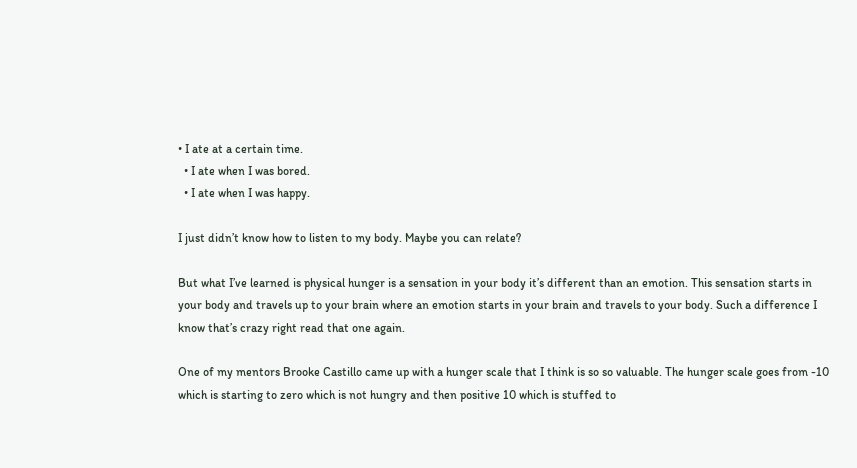• I ate at a certain time.
  • I ate when I was bored.
  • I ate when I was happy.

I just didn’t know how to listen to my body. Maybe you can relate?

But what I’ve learned is physical hunger is a sensation in your body it’s different than an emotion. This sensation starts in your body and travels up to your brain where an emotion starts in your brain and travels to your body. Such a difference I know that’s crazy right read that one again.

One of my mentors Brooke Castillo came up with a hunger scale that I think is so so valuable. The hunger scale goes from -10 which is starting to zero which is not hungry and then positive 10 which is stuffed to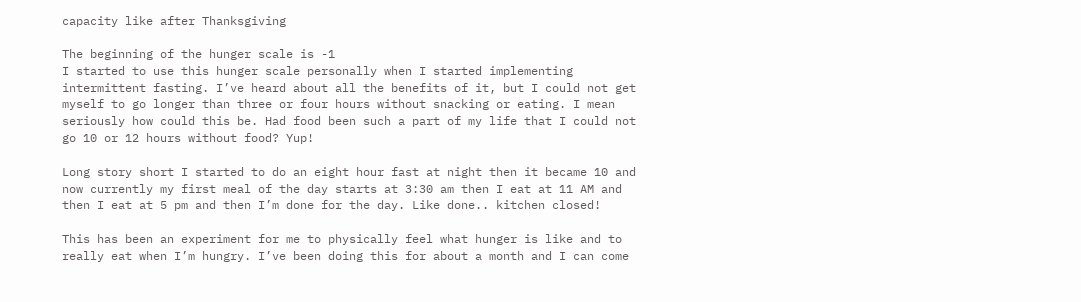capacity like after Thanksgiving

The beginning of the hunger scale is -1
I started to use this hunger scale personally when I started implementing intermittent fasting. I’ve heard about all the benefits of it, but I could not get myself to go longer than three or four hours without snacking or eating. I mean seriously how could this be. Had food been such a part of my life that I could not go 10 or 12 hours without food? Yup!

Long story short I started to do an eight hour fast at night then it became 10 and now currently my first meal of the day starts at 3:30 am then I eat at 11 AM and then I eat at 5 pm and then I’m done for the day. Like done.. kitchen closed!

This has been an experiment for me to physically feel what hunger is like and to really eat when I’m hungry. I’ve been doing this for about a month and I can come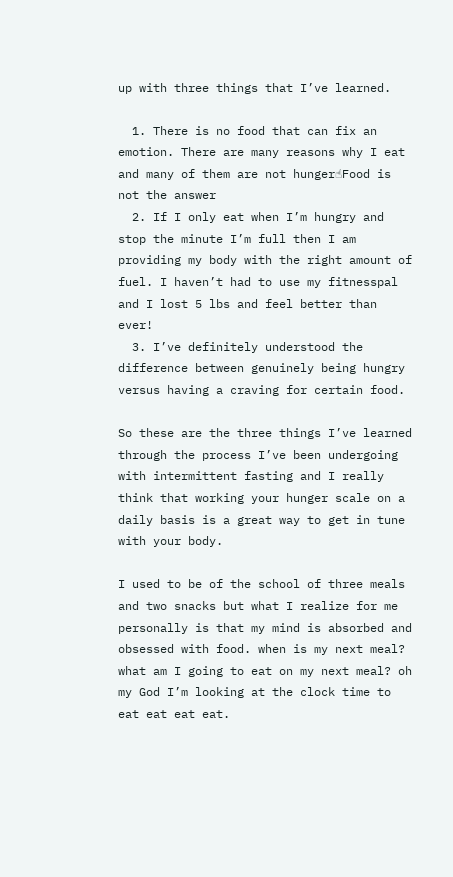up with three things that I’ve learned.

  1. There is no food that can fix an emotion. There are many reasons why I eat and many of them are not hunger☝Food is not the answer
  2. If I only eat when I’m hungry and stop the minute I’m full then I am providing my body with the right amount of fuel. I haven’t had to use my fitnesspal and I lost 5 lbs and feel better than ever!
  3. I’ve definitely understood the difference between genuinely being hungry versus having a craving for certain food.

So these are the three things I’ve learned through the process I’ve been undergoing with intermittent fasting and I really think that working your hunger scale on a daily basis is a great way to get in tune with your body.

I used to be of the school of three meals and two snacks but what I realize for me personally is that my mind is absorbed and obsessed with food. when is my next meal? what am I going to eat on my next meal? oh my God I’m looking at the clock time to eat eat eat eat.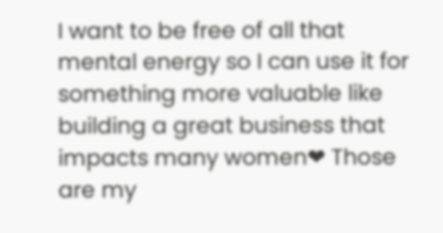I want to be free of all that mental energy so I can use it for something more valuable like building a great business that impacts many women❤ Those are my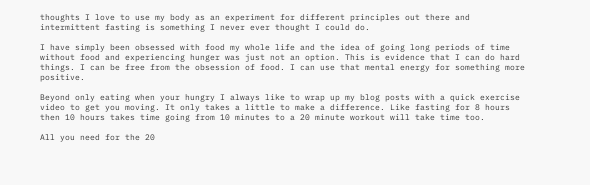thoughts I love to use my body as an experiment for different principles out there and intermittent fasting is something I never ever thought I could do.

I have simply been obsessed with food my whole life and the idea of going long periods of time without food and experiencing hunger was just not an option. This is evidence that I can do hard things. I can be free from the obsession of food. I can use that mental energy for something more positive.

Beyond only eating when your hungry I always like to wrap up my blog posts with a quick exercise video to get you moving. It only takes a little to make a difference. Like fasting for 8 hours then 10 hours takes time going from 10 minutes to a 20 minute workout will take time too.

All you need for the 20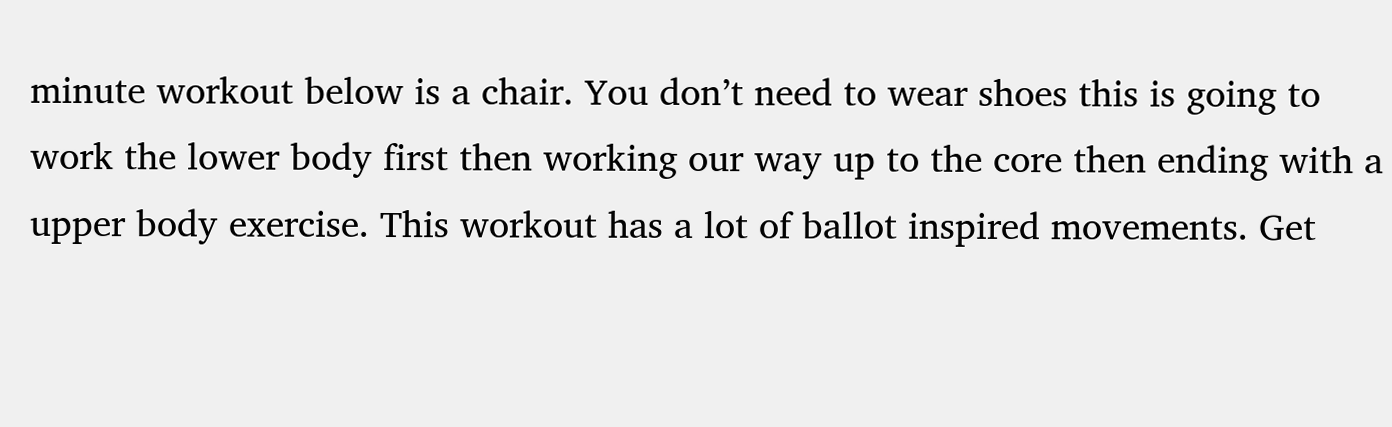minute workout below is a chair. You don’t need to wear shoes this is going to work the lower body first then working our way up to the core then ending with a upper body exercise. This workout has a lot of ballot inspired movements. Get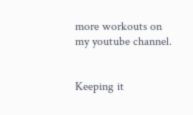more workouts on my youtube channel.


Keeping it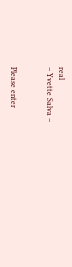real
– Yvette Salva –


Please enter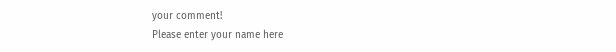your comment!
Please enter your name here